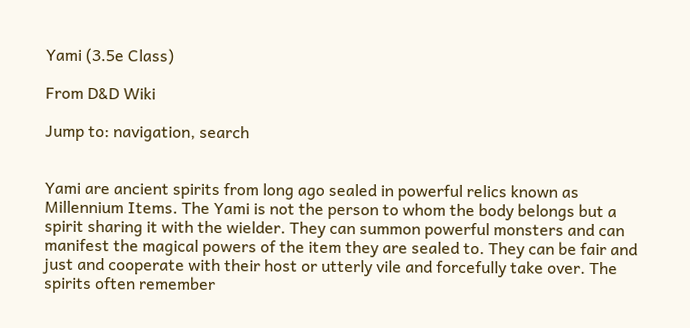Yami (3.5e Class)

From D&D Wiki

Jump to: navigation, search


Yami are ancient spirits from long ago sealed in powerful relics known as Millennium Items. The Yami is not the person to whom the body belongs but a spirit sharing it with the wielder. They can summon powerful monsters and can manifest the magical powers of the item they are sealed to. They can be fair and just and cooperate with their host or utterly vile and forcefully take over. The spirits often remember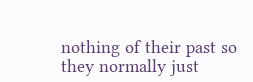nothing of their past so they normally just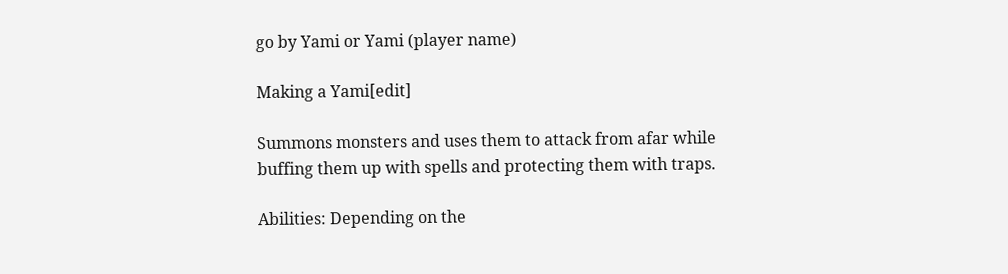go by Yami or Yami (player name)

Making a Yami[edit]

Summons monsters and uses them to attack from afar while buffing them up with spells and protecting them with traps.

Abilities: Depending on the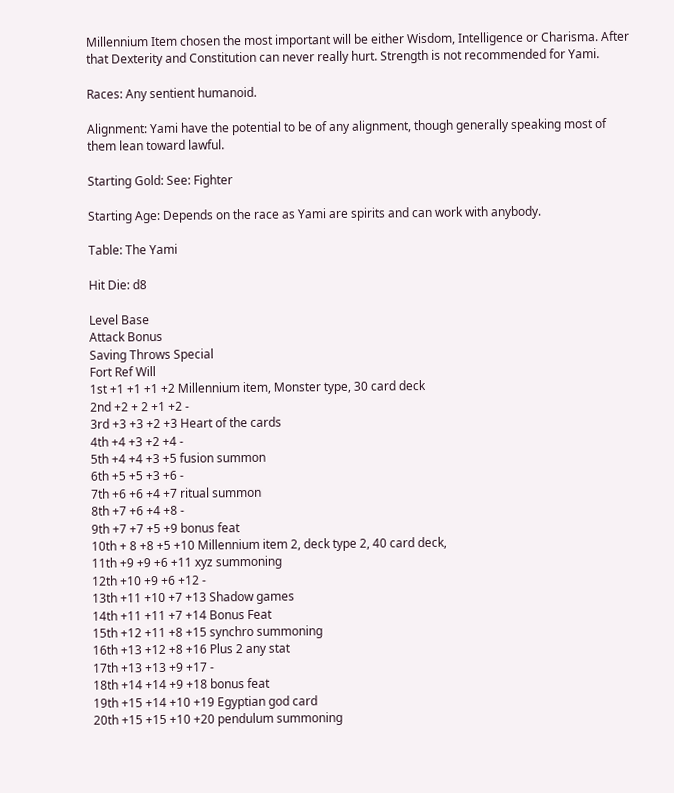Millennium Item chosen the most important will be either Wisdom, Intelligence or Charisma. After that Dexterity and Constitution can never really hurt. Strength is not recommended for Yami.

Races: Any sentient humanoid.

Alignment: Yami have the potential to be of any alignment, though generally speaking most of them lean toward lawful.

Starting Gold: See: Fighter

Starting Age: Depends on the race as Yami are spirits and can work with anybody.

Table: The Yami

Hit Die: d8

Level Base
Attack Bonus
Saving Throws Special
Fort Ref Will
1st +1 +1 +1 +2 Millennium item, Monster type, 30 card deck
2nd +2 + 2 +1 +2 -
3rd +3 +3 +2 +3 Heart of the cards
4th +4 +3 +2 +4 -
5th +4 +4 +3 +5 fusion summon
6th +5 +5 +3 +6 -
7th +6 +6 +4 +7 ritual summon
8th +7 +6 +4 +8 -
9th +7 +7 +5 +9 bonus feat
10th + 8 +8 +5 +10 Millennium item 2, deck type 2, 40 card deck,
11th +9 +9 +6 +11 xyz summoning
12th +10 +9 +6 +12 -
13th +11 +10 +7 +13 Shadow games
14th +11 +11 +7 +14 Bonus Feat
15th +12 +11 +8 +15 synchro summoning
16th +13 +12 +8 +16 Plus 2 any stat
17th +13 +13 +9 +17 -
18th +14 +14 +9 +18 bonus feat
19th +15 +14 +10 +19 Egyptian god card
20th +15 +15 +10 +20 pendulum summoning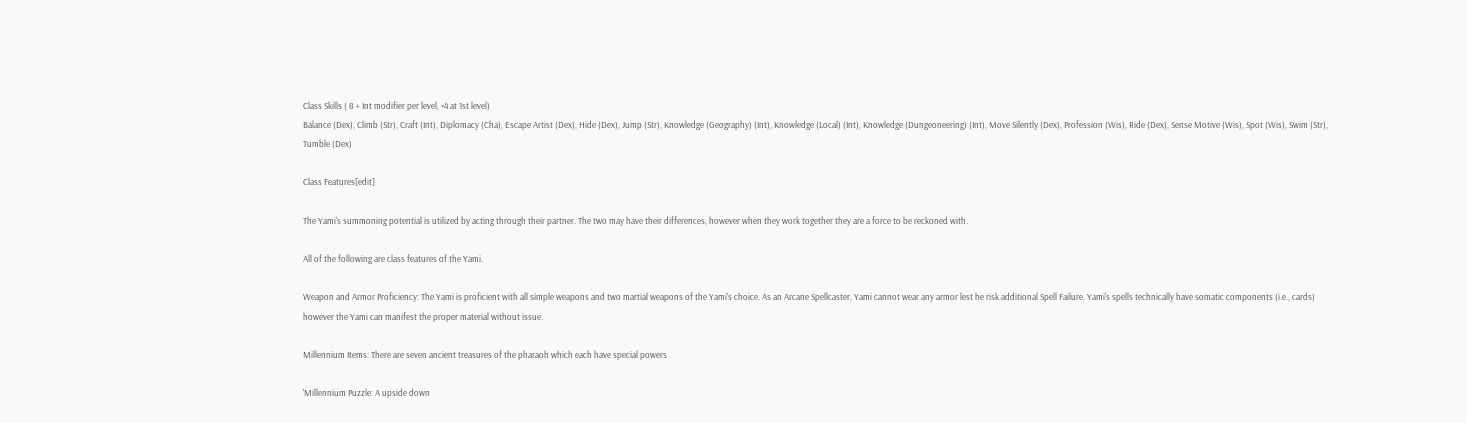Class Skills ( 8 + Int modifier per level, ×4 at 1st level)
Balance (Dex), Climb (Str), Craft (Int), Diplomacy (Cha), Escape Artist (Dex), Hide (Dex), Jump (Str), Knowledge (Geography) (Int), Knowledge (Local) (Int), Knowledge (Dungeoneering) (Int), Move Silently (Dex), Profession (Wis), Ride (Dex), Sense Motive (Wis), Spot (Wis), Swim (Str), Tumble (Dex)

Class Features[edit]

The Yami's summoning potential is utilized by acting through their partner. The two may have their differences, however when they work together they are a force to be reckoned with.

All of the following are class features of the Yami.

Weapon and Armor Proficiency: The Yami is proficient with all simple weapons and two martial weapons of the Yami's choice. As an Arcane Spellcaster, Yami cannot wear any armor lest he risk additional Spell Failure. Yami's spells technically have somatic components (i.e., cards) however the Yami can manifest the proper material without issue.

Millennium Items: There are seven ancient treasures of the pharaoh which each have special powers

'Millennium Puzzle: A upside down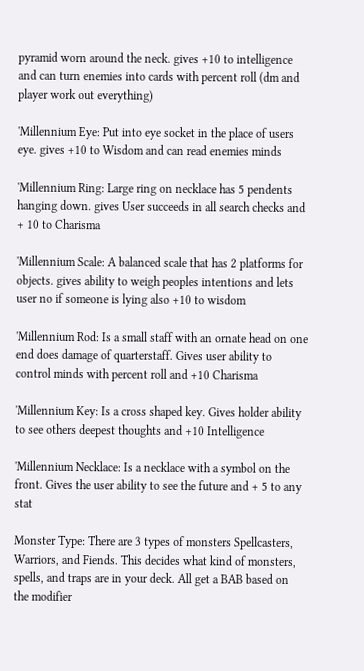pyramid worn around the neck. gives +10 to intelligence and can turn enemies into cards with percent roll (dm and player work out everything)

'Millennium Eye: Put into eye socket in the place of users eye. gives +10 to Wisdom and can read enemies minds

'Millennium Ring: Large ring on necklace has 5 pendents hanging down. gives User succeeds in all search checks and + 10 to Charisma

'Millennium Scale: A balanced scale that has 2 platforms for objects. gives ability to weigh peoples intentions and lets user no if someone is lying also +10 to wisdom

'Millennium Rod: Is a small staff with an ornate head on one end does damage of quarterstaff. Gives user ability to control minds with percent roll and +10 Charisma

'Millennium Key: Is a cross shaped key. Gives holder ability to see others deepest thoughts and +10 Intelligence

'Millennium Necklace: Is a necklace with a symbol on the front. Gives the user ability to see the future and + 5 to any stat

Monster Type: There are 3 types of monsters Spellcasters, Warriors, and Fiends. This decides what kind of monsters, spells, and traps are in your deck. All get a BAB based on the modifier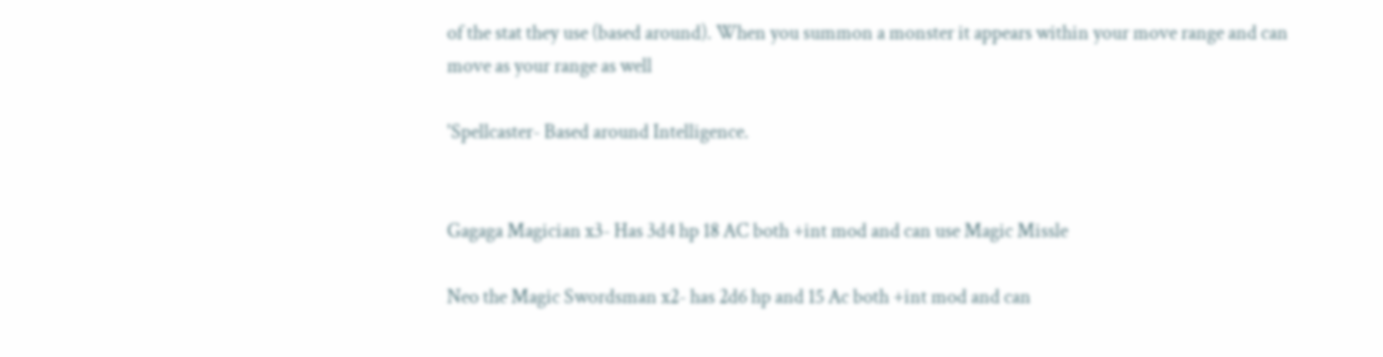of the stat they use (based around). When you summon a monster it appears within your move range and can move as your range as well

'Spellcaster- Based around Intelligence.


Gagaga Magician x3- Has 3d4 hp 18 AC both +int mod and can use Magic Missle

Neo the Magic Swordsman x2- has 2d6 hp and 15 Ac both +int mod and can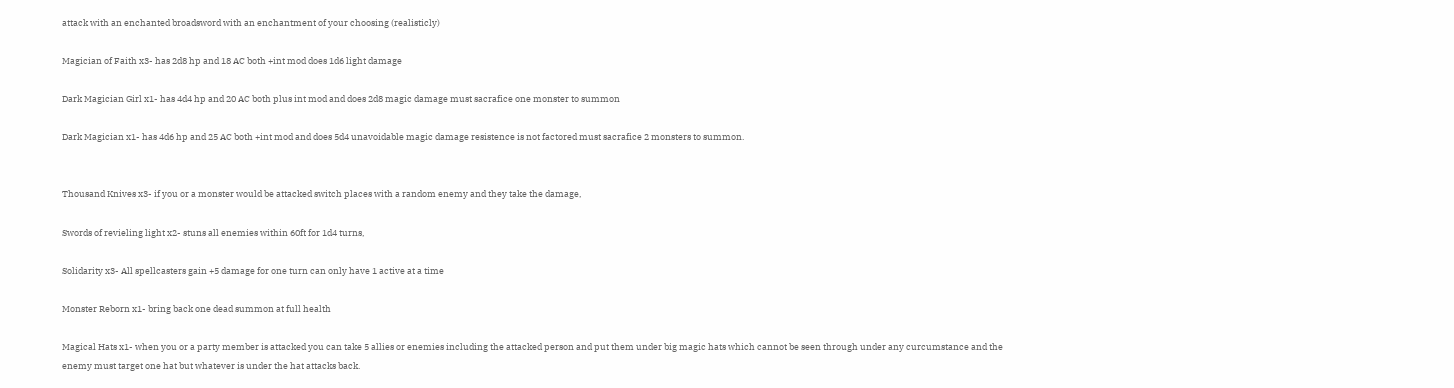attack with an enchanted broadsword with an enchantment of your choosing (realisticly)

Magician of Faith x3- has 2d8 hp and 18 AC both +int mod does 1d6 light damage

Dark Magician Girl x1- has 4d4 hp and 20 AC both plus int mod and does 2d8 magic damage must sacrafice one monster to summon

Dark Magician x1- has 4d6 hp and 25 AC both +int mod and does 5d4 unavoidable magic damage resistence is not factored must sacrafice 2 monsters to summon.


Thousand Knives x3- if you or a monster would be attacked switch places with a random enemy and they take the damage,

Swords of revieling light x2- stuns all enemies within 60ft for 1d4 turns,

Solidarity x3- All spellcasters gain +5 damage for one turn can only have 1 active at a time

Monster Reborn x1- bring back one dead summon at full health

Magical Hats x1- when you or a party member is attacked you can take 5 allies or enemies including the attacked person and put them under big magic hats which cannot be seen through under any curcumstance and the enemy must target one hat but whatever is under the hat attacks back.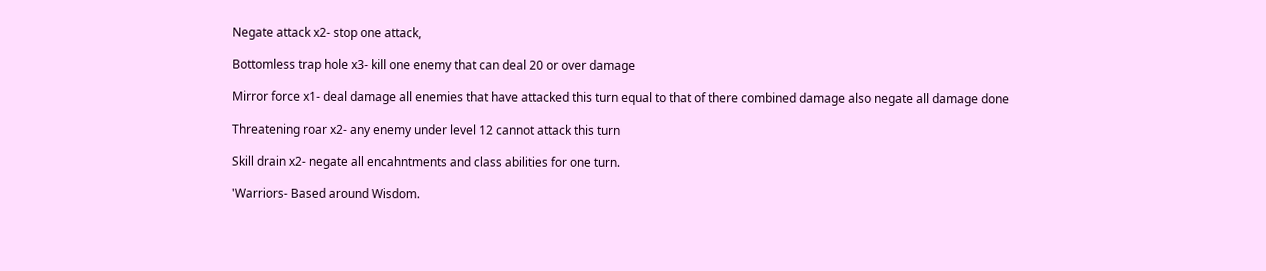Negate attack x2- stop one attack,

Bottomless trap hole x3- kill one enemy that can deal 20 or over damage

Mirror force x1- deal damage all enemies that have attacked this turn equal to that of there combined damage also negate all damage done

Threatening roar x2- any enemy under level 12 cannot attack this turn

Skill drain x2- negate all encahntments and class abilities for one turn.

'Warriors- Based around Wisdom.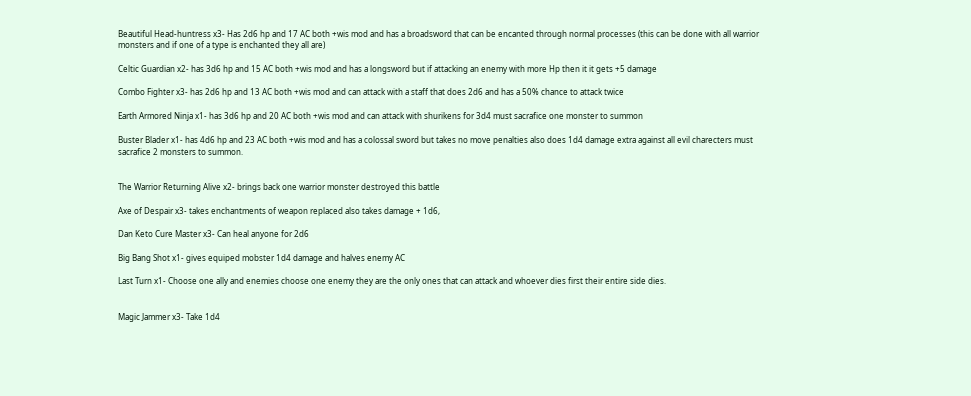Beautiful Head-huntress x3- Has 2d6 hp and 17 AC both +wis mod and has a broadsword that can be encanted through normal processes (this can be done with all warrior monsters and if one of a type is enchanted they all are)

Celtic Guardian x2- has 3d6 hp and 15 AC both +wis mod and has a longsword but if attacking an enemy with more Hp then it it gets +5 damage

Combo Fighter x3- has 2d6 hp and 13 AC both +wis mod and can attack with a staff that does 2d6 and has a 50% chance to attack twice

Earth Armored Ninja x1- has 3d6 hp and 20 AC both +wis mod and can attack with shurikens for 3d4 must sacrafice one monster to summon

Buster Blader x1- has 4d6 hp and 23 AC both +wis mod and has a colossal sword but takes no move penalties also does 1d4 damage extra against all evil charecters must sacrafice 2 monsters to summon.


The Warrior Returning Alive x2- brings back one warrior monster destroyed this battle

Axe of Despair x3- takes enchantments of weapon replaced also takes damage + 1d6,

Dan Keto Cure Master x3- Can heal anyone for 2d6

Big Bang Shot x1- gives equiped mobster 1d4 damage and halves enemy AC

Last Turn x1- Choose one ally and enemies choose one enemy they are the only ones that can attack and whoever dies first their entire side dies.


Magic Jammer x3- Take 1d4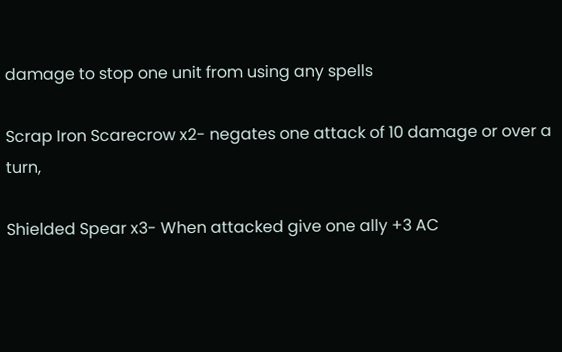damage to stop one unit from using any spells

Scrap Iron Scarecrow x2- negates one attack of 10 damage or over a turn,

Shielded Spear x3- When attacked give one ally +3 AC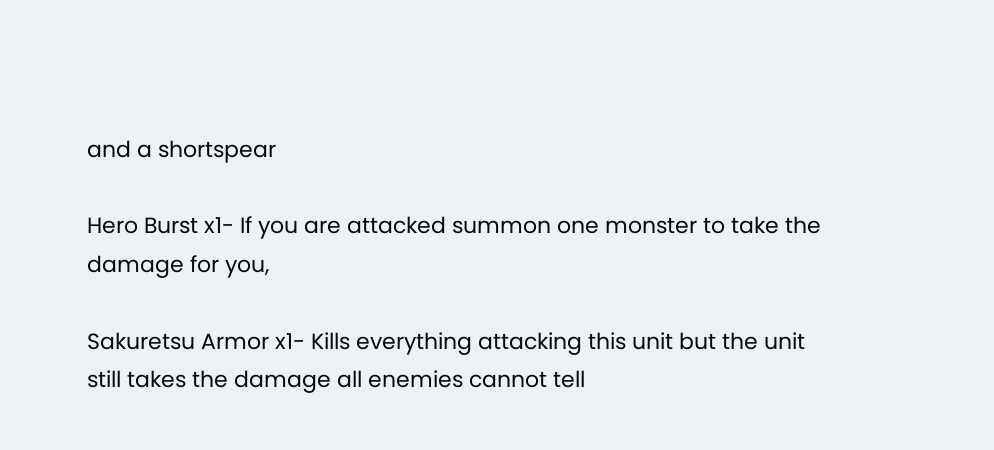and a shortspear

Hero Burst x1- If you are attacked summon one monster to take the damage for you,

Sakuretsu Armor x1- Kills everything attacking this unit but the unit still takes the damage all enemies cannot tell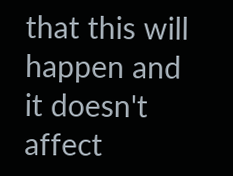that this will happen and it doesn't affect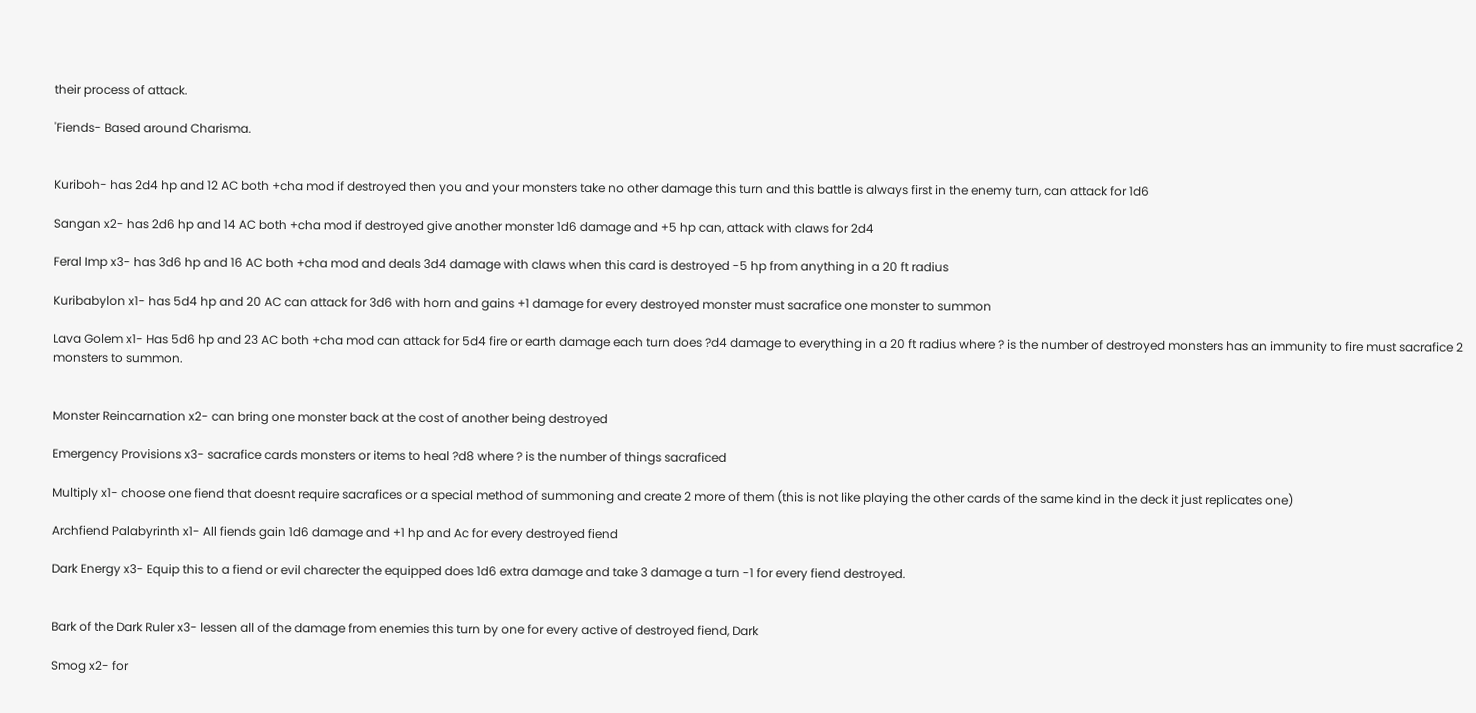their process of attack.

'Fiends- Based around Charisma.


Kuriboh- has 2d4 hp and 12 AC both +cha mod if destroyed then you and your monsters take no other damage this turn and this battle is always first in the enemy turn, can attack for 1d6

Sangan x2- has 2d6 hp and 14 AC both +cha mod if destroyed give another monster 1d6 damage and +5 hp can, attack with claws for 2d4

Feral Imp x3- has 3d6 hp and 16 AC both +cha mod and deals 3d4 damage with claws when this card is destroyed -5 hp from anything in a 20 ft radius

Kuribabylon x1- has 5d4 hp and 20 AC can attack for 3d6 with horn and gains +1 damage for every destroyed monster must sacrafice one monster to summon

Lava Golem x1- Has 5d6 hp and 23 AC both +cha mod can attack for 5d4 fire or earth damage each turn does ?d4 damage to everything in a 20 ft radius where ? is the number of destroyed monsters has an immunity to fire must sacrafice 2 monsters to summon.


Monster Reincarnation x2- can bring one monster back at the cost of another being destroyed

Emergency Provisions x3- sacrafice cards monsters or items to heal ?d8 where ? is the number of things sacraficed

Multiply x1- choose one fiend that doesnt require sacrafices or a special method of summoning and create 2 more of them (this is not like playing the other cards of the same kind in the deck it just replicates one)

Archfiend Palabyrinth x1- All fiends gain 1d6 damage and +1 hp and Ac for every destroyed fiend

Dark Energy x3- Equip this to a fiend or evil charecter the equipped does 1d6 extra damage and take 3 damage a turn -1 for every fiend destroyed.


Bark of the Dark Ruler x3- lessen all of the damage from enemies this turn by one for every active of destroyed fiend, Dark

Smog x2- for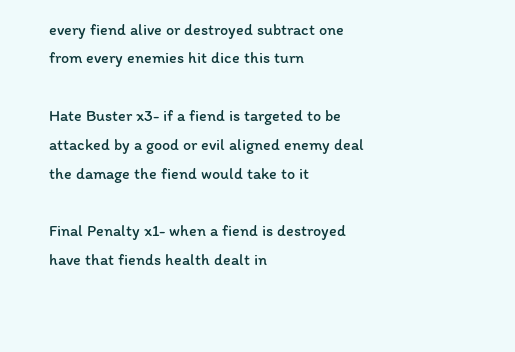every fiend alive or destroyed subtract one from every enemies hit dice this turn

Hate Buster x3- if a fiend is targeted to be attacked by a good or evil aligned enemy deal the damage the fiend would take to it

Final Penalty x1- when a fiend is destroyed have that fiends health dealt in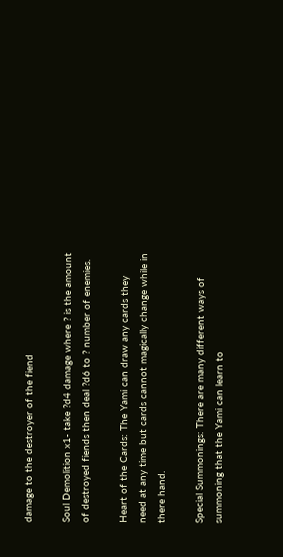damage to the destroyer of the fiend

Soul Demolition x1- take ?d4 damage where ? is the amount of destroyed fiends then deal ?d6 to ? number of enemies.

Heart of the Cards: The Yami can draw any cards they need at any time but cards cannot magically change while in there hand.

Special Summonings: There are many different ways of summoning that the Yami can learn to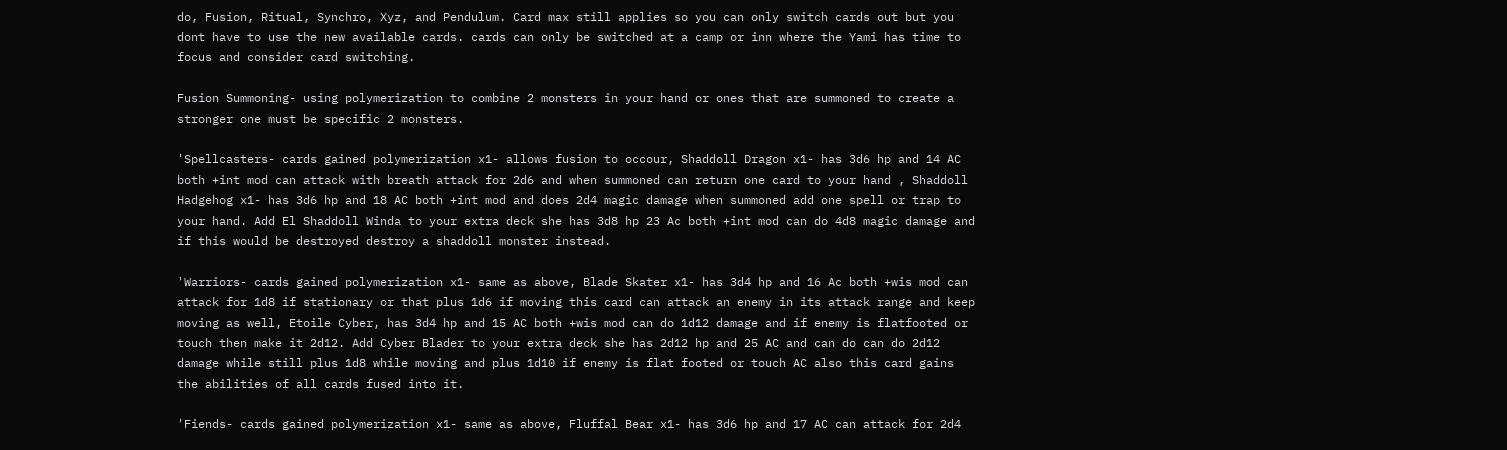do, Fusion, Ritual, Synchro, Xyz, and Pendulum. Card max still applies so you can only switch cards out but you dont have to use the new available cards. cards can only be switched at a camp or inn where the Yami has time to focus and consider card switching.

Fusion Summoning- using polymerization to combine 2 monsters in your hand or ones that are summoned to create a stronger one must be specific 2 monsters.

'Spellcasters- cards gained polymerization x1- allows fusion to occour, Shaddoll Dragon x1- has 3d6 hp and 14 AC both +int mod can attack with breath attack for 2d6 and when summoned can return one card to your hand , Shaddoll Hadgehog x1- has 3d6 hp and 18 AC both +int mod and does 2d4 magic damage when summoned add one spell or trap to your hand. Add El Shaddoll Winda to your extra deck she has 3d8 hp 23 Ac both +int mod can do 4d8 magic damage and if this would be destroyed destroy a shaddoll monster instead.

'Warriors- cards gained polymerization x1- same as above, Blade Skater x1- has 3d4 hp and 16 Ac both +wis mod can attack for 1d8 if stationary or that plus 1d6 if moving this card can attack an enemy in its attack range and keep moving as well, Etoile Cyber, has 3d4 hp and 15 AC both +wis mod can do 1d12 damage and if enemy is flatfooted or touch then make it 2d12. Add Cyber Blader to your extra deck she has 2d12 hp and 25 AC and can do can do 2d12 damage while still plus 1d8 while moving and plus 1d10 if enemy is flat footed or touch AC also this card gains the abilities of all cards fused into it.

'Fiends- cards gained polymerization x1- same as above, Fluffal Bear x1- has 3d6 hp and 17 AC can attack for 2d4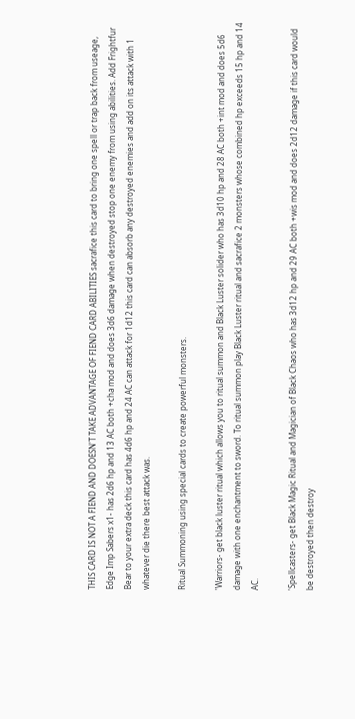THIS CARD IS NOT A FIEND AND DOESN'T TAKE ADVANTAGE OF FIEND CARD ABILITIES sacrafice this card to bring one spell or trap back from useage, Edge Imp Sabers x1- has 2d6 hp and 13 AC both +cha mod and does 3d6 damage when destroyed stop one enemy from using abilities. Add Frightfur Bear to your extra deck this card has 4d6 hp and 24 AC can attack for 1d12 this card can absorb any destroyed enemies and add on its attack with 1 whatever die there best attack was.

Ritual Summoning using special cards to create powerful monsters.

'Warriors- get black luster ritual which allows you to ritual summon and Black Luster solider who has 3d10 hp and 28 AC both +int mod and does 5d6 damage with one enchantment to sword. To ritual summon play Black Luster ritual and sacrafice 2 monsters whose combined hp exceeds 15 hp and 14 AC.

'Spellcasters- get Black Magic Ritual and Magician of Black Chaos who has 3d12 hp and 29 AC both +wis mod and does 2d12 damage if this card would be destroyed then destroy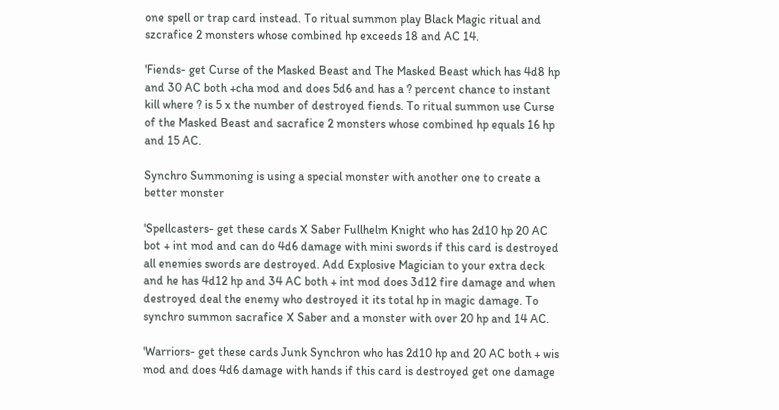one spell or trap card instead. To ritual summon play Black Magic ritual and szcrafice 2 monsters whose combined hp exceeds 18 and AC 14.

'Fiends- get Curse of the Masked Beast and The Masked Beast which has 4d8 hp and 30 AC both +cha mod and does 5d6 and has a ? percent chance to instant kill where ? is 5 x the number of destroyed fiends. To ritual summon use Curse of the Masked Beast and sacrafice 2 monsters whose combined hp equals 16 hp and 15 AC.

Synchro Summoning is using a special monster with another one to create a better monster

'Spellcasters- get these cards X Saber Fullhelm Knight who has 2d10 hp 20 AC bot + int mod and can do 4d6 damage with mini swords if this card is destroyed all enemies swords are destroyed. Add Explosive Magician to your extra deck and he has 4d12 hp and 34 AC both + int mod does 3d12 fire damage and when destroyed deal the enemy who destroyed it its total hp in magic damage. To synchro summon sacrafice X Saber and a monster with over 20 hp and 14 AC.

'Warriors- get these cards Junk Synchron who has 2d10 hp and 20 AC both + wis mod and does 4d6 damage with hands if this card is destroyed get one damage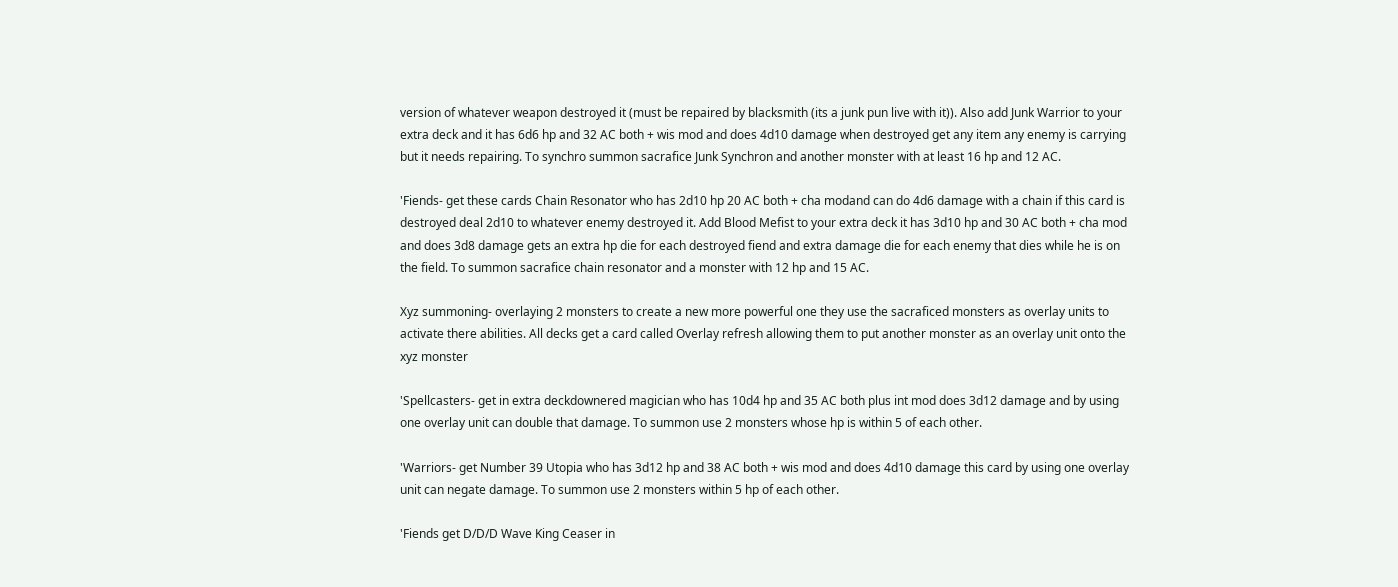version of whatever weapon destroyed it (must be repaired by blacksmith (its a junk pun live with it)). Also add Junk Warrior to your extra deck and it has 6d6 hp and 32 AC both + wis mod and does 4d10 damage when destroyed get any item any enemy is carrying but it needs repairing. To synchro summon sacrafice Junk Synchron and another monster with at least 16 hp and 12 AC.

'Fiends- get these cards Chain Resonator who has 2d10 hp 20 AC both + cha modand can do 4d6 damage with a chain if this card is destroyed deal 2d10 to whatever enemy destroyed it. Add Blood Mefist to your extra deck it has 3d10 hp and 30 AC both + cha mod and does 3d8 damage gets an extra hp die for each destroyed fiend and extra damage die for each enemy that dies while he is on the field. To summon sacrafice chain resonator and a monster with 12 hp and 15 AC.

Xyz summoning- overlaying 2 monsters to create a new more powerful one they use the sacraficed monsters as overlay units to activate there abilities. All decks get a card called Overlay refresh allowing them to put another monster as an overlay unit onto the xyz monster

'Spellcasters- get in extra deckdownered magician who has 10d4 hp and 35 AC both plus int mod does 3d12 damage and by using one overlay unit can double that damage. To summon use 2 monsters whose hp is within 5 of each other.

'Warriors- get Number 39 Utopia who has 3d12 hp and 38 AC both + wis mod and does 4d10 damage this card by using one overlay unit can negate damage. To summon use 2 monsters within 5 hp of each other.

'Fiends get D/D/D Wave King Ceaser in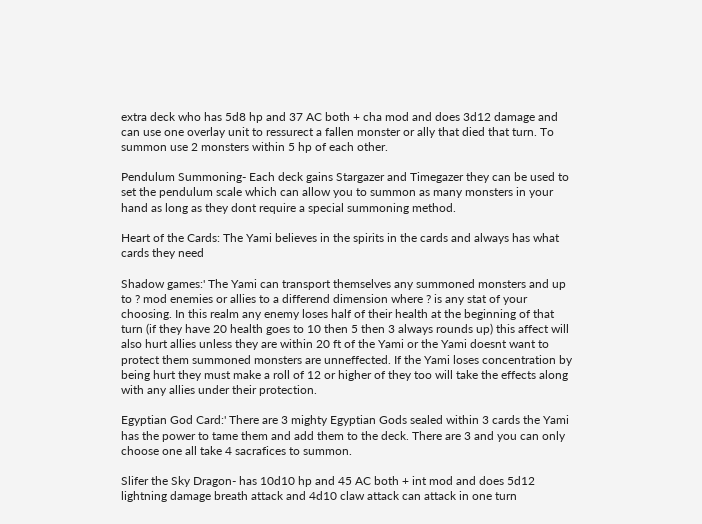extra deck who has 5d8 hp and 37 AC both + cha mod and does 3d12 damage and can use one overlay unit to ressurect a fallen monster or ally that died that turn. To summon use 2 monsters within 5 hp of each other.

Pendulum Summoning- Each deck gains Stargazer and Timegazer they can be used to set the pendulum scale which can allow you to summon as many monsters in your hand as long as they dont require a special summoning method.

Heart of the Cards: The Yami believes in the spirits in the cards and always has what cards they need

Shadow games:' The Yami can transport themselves any summoned monsters and up to ? mod enemies or allies to a differend dimension where ? is any stat of your choosing. In this realm any enemy loses half of their health at the beginning of that turn (if they have 20 health goes to 10 then 5 then 3 always rounds up) this affect will also hurt allies unless they are within 20 ft of the Yami or the Yami doesnt want to protect them summoned monsters are unneffected. If the Yami loses concentration by being hurt they must make a roll of 12 or higher of they too will take the effects along with any allies under their protection.

Egyptian God Card:' There are 3 mighty Egyptian Gods sealed within 3 cards the Yami has the power to tame them and add them to the deck. There are 3 and you can only choose one all take 4 sacrafices to summon.

Slifer the Sky Dragon- has 10d10 hp and 45 AC both + int mod and does 5d12 lightning damage breath attack and 4d10 claw attack can attack in one turn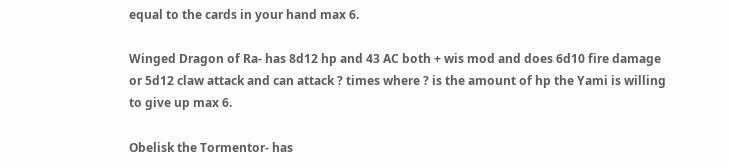equal to the cards in your hand max 6.

Winged Dragon of Ra- has 8d12 hp and 43 AC both + wis mod and does 6d10 fire damage or 5d12 claw attack and can attack ? times where ? is the amount of hp the Yami is willing to give up max 6.

Obelisk the Tormentor- has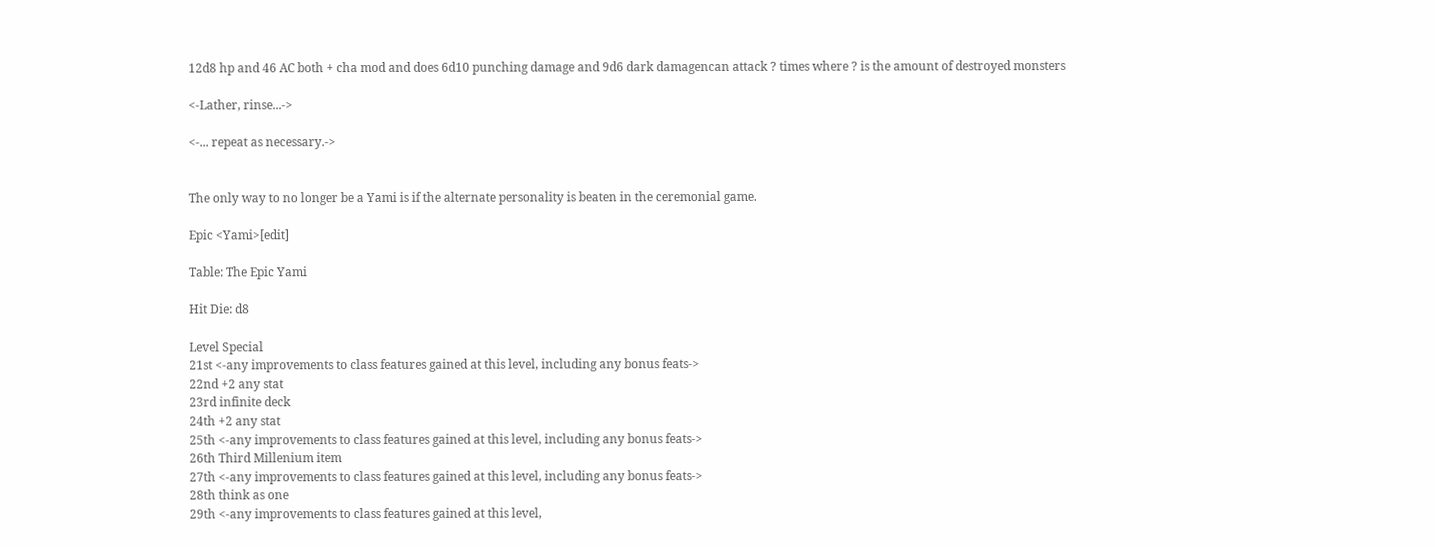12d8 hp and 46 AC both + cha mod and does 6d10 punching damage and 9d6 dark damagencan attack ? times where ? is the amount of destroyed monsters

<-Lather, rinse...->

<-... repeat as necessary.->


The only way to no longer be a Yami is if the alternate personality is beaten in the ceremonial game.

Epic <Yami>[edit]

Table: The Epic Yami

Hit Die: d8

Level Special
21st <-any improvements to class features gained at this level, including any bonus feats->
22nd +2 any stat
23rd infinite deck
24th +2 any stat
25th <-any improvements to class features gained at this level, including any bonus feats->
26th Third Millenium item
27th <-any improvements to class features gained at this level, including any bonus feats->
28th think as one
29th <-any improvements to class features gained at this level,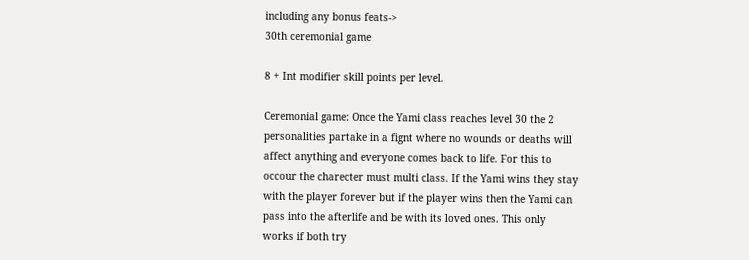including any bonus feats->
30th ceremonial game

8 + Int modifier skill points per level.

Ceremonial game: Once the Yami class reaches level 30 the 2 personalities partake in a fignt where no wounds or deaths will affect anything and everyone comes back to life. For this to occour the charecter must multi class. If the Yami wins they stay with the player forever but if the player wins then the Yami can pass into the afterlife and be with its loved ones. This only works if both try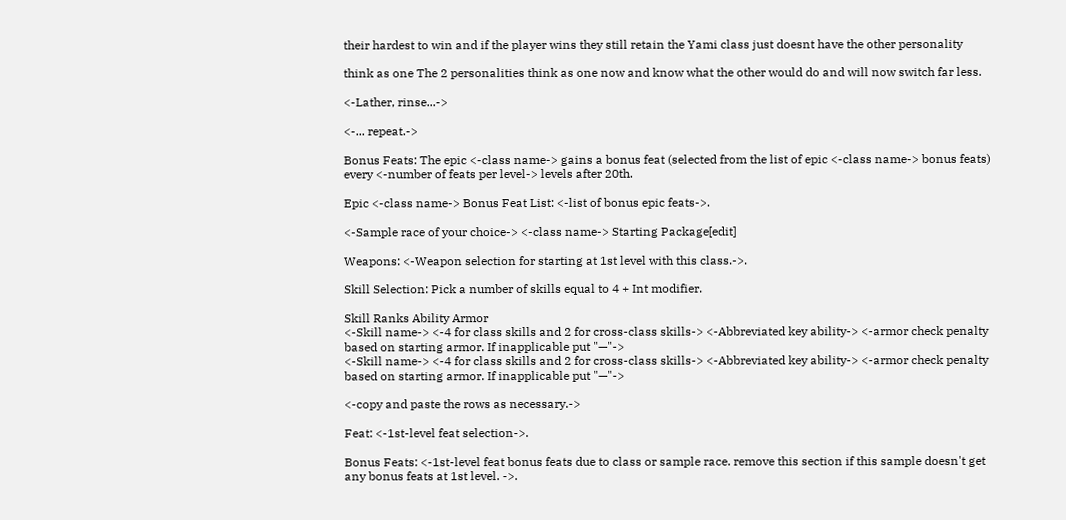their hardest to win and if the player wins they still retain the Yami class just doesnt have the other personality

think as one The 2 personalities think as one now and know what the other would do and will now switch far less.

<-Lather, rinse...->

<-... repeat.->

Bonus Feats: The epic <-class name-> gains a bonus feat (selected from the list of epic <-class name-> bonus feats) every <-number of feats per level-> levels after 20th.

Epic <-class name-> Bonus Feat List: <-list of bonus epic feats->.

<-Sample race of your choice-> <-class name-> Starting Package[edit]

Weapons: <-Weapon selection for starting at 1st level with this class.->.

Skill Selection: Pick a number of skills equal to 4 + Int modifier.

Skill Ranks Ability Armor
<-Skill name-> <-4 for class skills and 2 for cross-class skills-> <-Abbreviated key ability-> <-armor check penalty based on starting armor. If inapplicable put "—"->
<-Skill name-> <-4 for class skills and 2 for cross-class skills-> <-Abbreviated key ability-> <-armor check penalty based on starting armor. If inapplicable put "—"->

<-copy and paste the rows as necessary.->

Feat: <-1st-level feat selection->.

Bonus Feats: <-1st-level feat bonus feats due to class or sample race. remove this section if this sample doesn't get any bonus feats at 1st level. ->.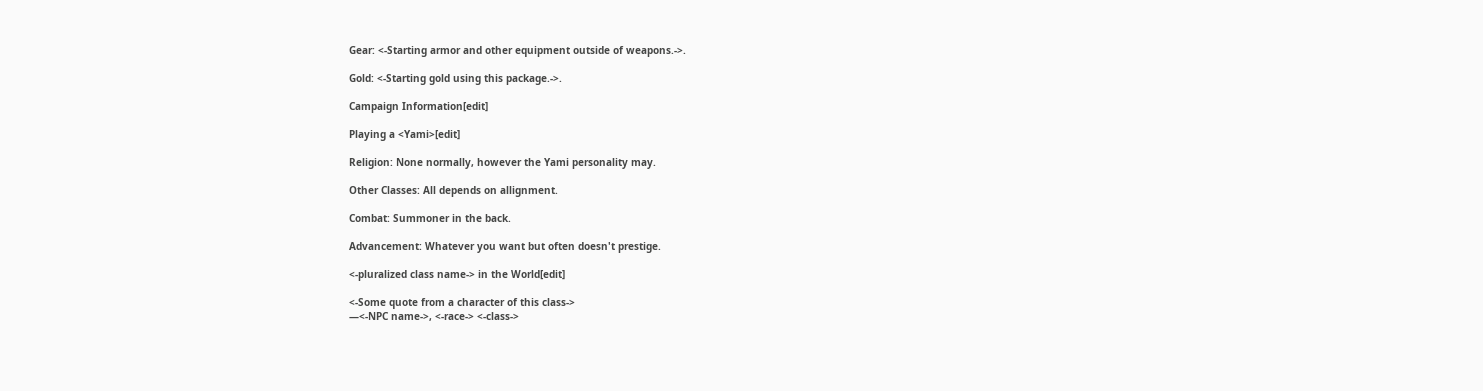Gear: <-Starting armor and other equipment outside of weapons.->.

Gold: <-Starting gold using this package.->.

Campaign Information[edit]

Playing a <Yami>[edit]

Religion: None normally, however the Yami personality may.

Other Classes: All depends on allignment.

Combat: Summoner in the back.

Advancement: Whatever you want but often doesn't prestige.

<-pluralized class name-> in the World[edit]

<-Some quote from a character of this class->
—<-NPC name->, <-race-> <-class->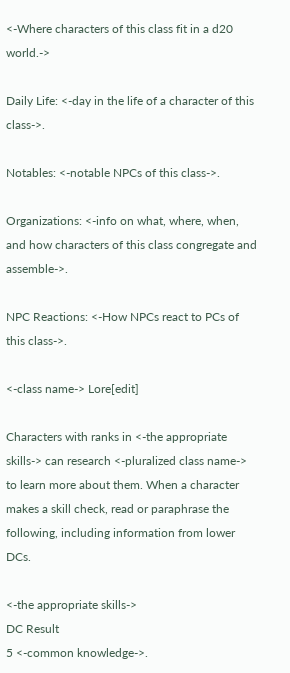<-Where characters of this class fit in a d20 world.->

Daily Life: <-day in the life of a character of this class->.

Notables: <-notable NPCs of this class->.

Organizations: <-info on what, where, when, and how characters of this class congregate and assemble->.

NPC Reactions: <-How NPCs react to PCs of this class->.

<-class name-> Lore[edit]

Characters with ranks in <-the appropriate skills-> can research <-pluralized class name-> to learn more about them. When a character makes a skill check, read or paraphrase the following, including information from lower DCs.

<-the appropriate skills->
DC Result
5 <-common knowledge->.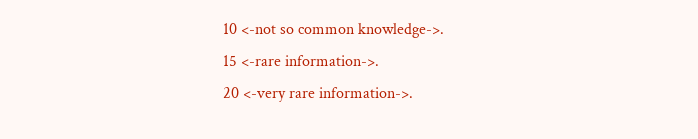10 <-not so common knowledge->.
15 <-rare information->.
20 <-very rare information->.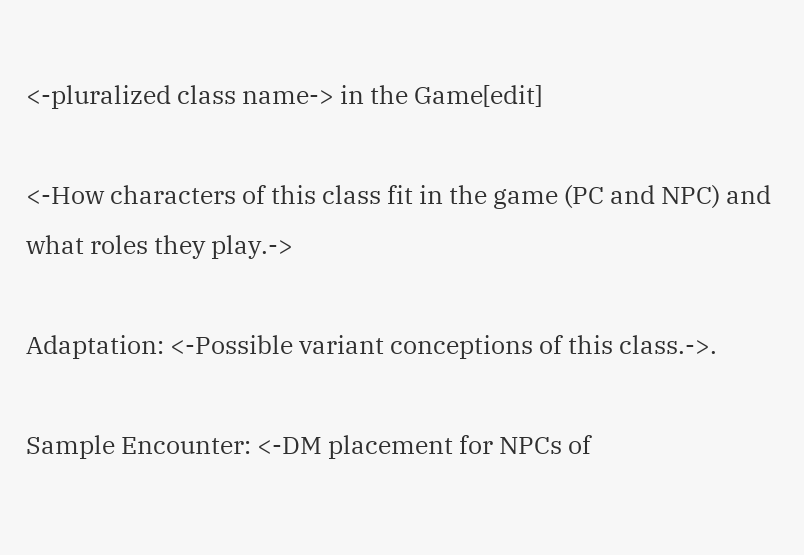<-pluralized class name-> in the Game[edit]

<-How characters of this class fit in the game (PC and NPC) and what roles they play.->

Adaptation: <-Possible variant conceptions of this class.->.

Sample Encounter: <-DM placement for NPCs of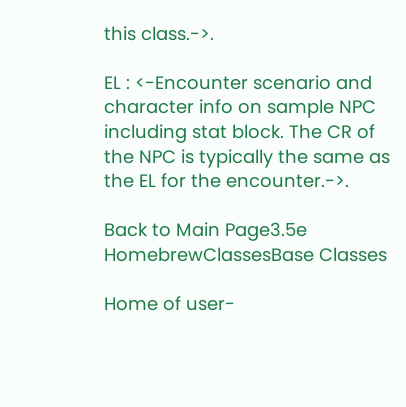this class.->.

EL : <-Encounter scenario and character info on sample NPC including stat block. The CR of the NPC is typically the same as the EL for the encounter.->.

Back to Main Page3.5e HomebrewClassesBase Classes

Home of user-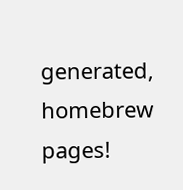generated,
homebrew pages!